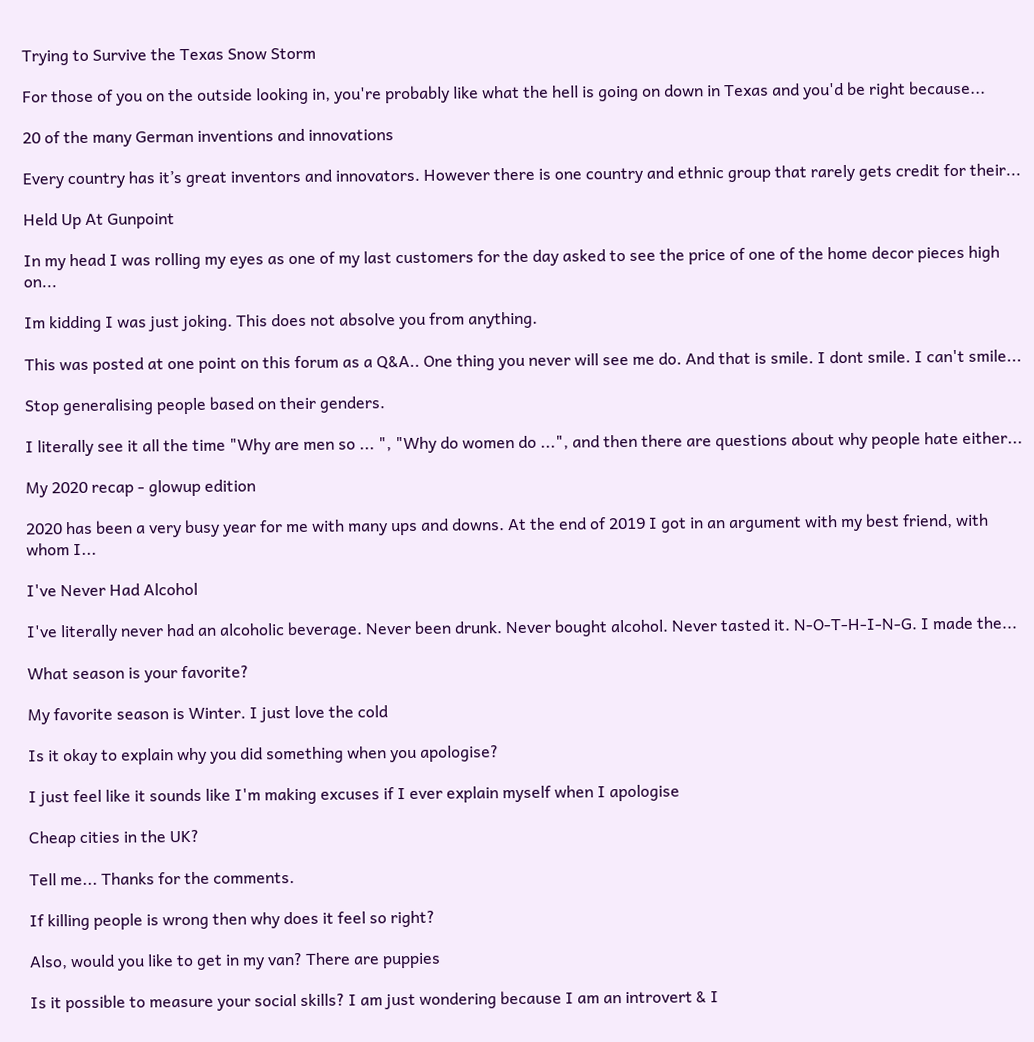Trying to Survive the Texas Snow Storm

For those of you on the outside looking in, you're probably like what the hell is going on down in Texas and you'd be right because...

20 of the many German inventions and innovations

Every country has it’s great inventors and innovators. However there is one country and ethnic group that rarely gets credit for their...

Held Up At Gunpoint

In my head I was rolling my eyes as one of my last customers for the day asked to see the price of one of the home decor pieces high on...

Im kidding I was just joking. This does not absolve you from anything.

This was posted at one point on this forum as a Q&A.. One thing you never will see me do. And that is smile. I dont smile. I can't smile...

Stop generalising people based on their genders.

I literally see it all the time "Why are men so ... ", "Why do women do ...", and then there are questions about why people hate either...

My 2020 recap - glowup edition

2020 has been a very busy year for me with many ups and downs. At the end of 2019 I got in an argument with my best friend, with whom I...

I've Never Had Alcohol

I've literally never had an alcoholic beverage. Never been drunk. Never bought alcohol. Never tasted it. N-O-T-H-I-N-G. I made the...

What season is your favorite?

My favorite season is Winter. I just love the cold

Is it okay to explain why you did something when you apologise?

I just feel like it sounds like I'm making excuses if I ever explain myself when I apologise

Cheap cities in the UK?

Tell me... Thanks for the comments.

If killing people is wrong then why does it feel so right?

Also, would you like to get in my van? There are puppies

Is it possible to measure your social skills? I am just wondering because I am an introvert & I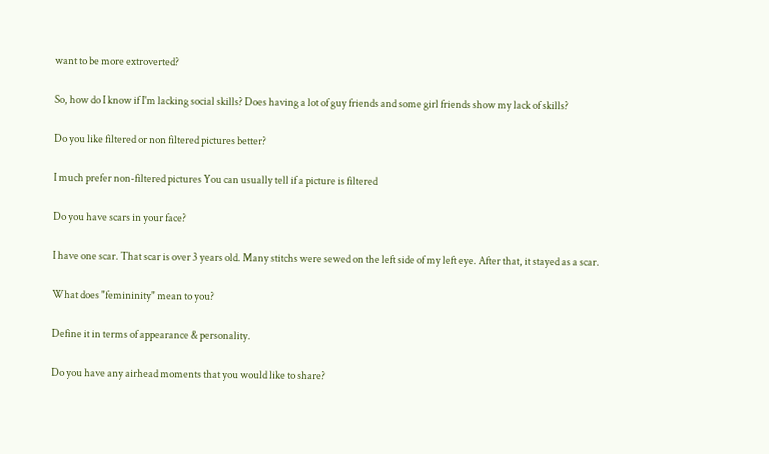want to be more extroverted?

So, how do I know if I'm lacking social skills? Does having a lot of guy friends and some girl friends show my lack of skills?

Do you like filtered or non filtered pictures better?

I much prefer non-filtered pictures You can usually tell if a picture is filtered

Do you have scars in your face?

I have one scar. That scar is over 3 years old. Many stitchs were sewed on the left side of my left eye. After that, it stayed as a scar.

What does "femininity" mean to you?

Define it in terms of appearance & personality.

Do you have any airhead moments that you would like to share?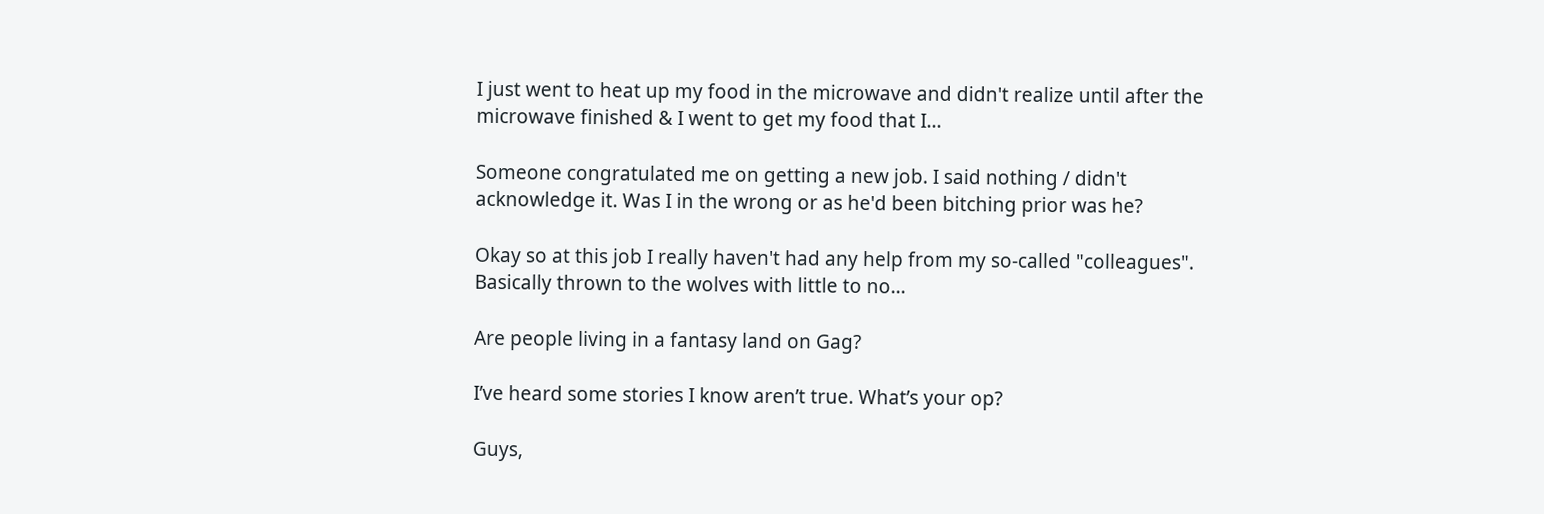I just went to heat up my food in the microwave and didn't realize until after the microwave finished & I went to get my food that I...

Someone congratulated me on getting a new job. I said nothing / didn't acknowledge it. Was I in the wrong or as he'd been bitching prior was he?

Okay so at this job I really haven't had any help from my so-called "colleagues". Basically thrown to the wolves with little to no...

Are people living in a fantasy land on Gag?

I’ve heard some stories I know aren’t true. What’s your op?

Guys,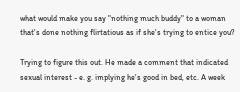what would make you say "nothing much buddy" to a woman that's done nothing flirtatious as if she's trying to entice you?

Trying to figure this out. He made a comment that indicated sexual interest - e. g. implying he's good in bed, etc. A week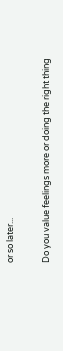or so later...

Do you value feelings more or doing the right thing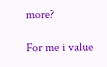more?

For me i value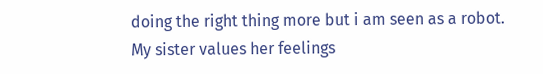doing the right thing more but i am seen as a robot. My sister values her feelings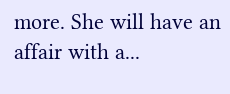more. She will have an affair with a...